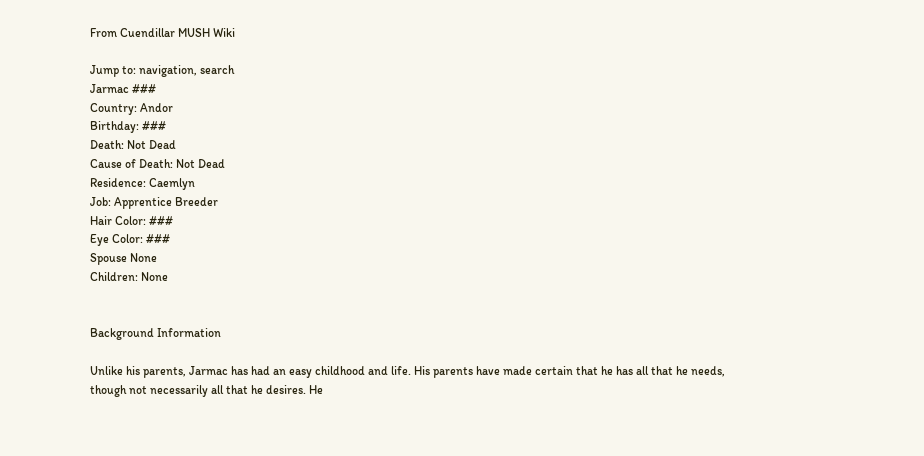From Cuendillar MUSH Wiki

Jump to: navigation, search
Jarmac ###
Country: Andor
Birthday: ###
Death: Not Dead
Cause of Death: Not Dead
Residence: Caemlyn
Job: Apprentice Breeder
Hair Color: ###
Eye Color: ###
Spouse None
Children: None


Background Information

Unlike his parents, Jarmac has had an easy childhood and life. His parents have made certain that he has all that he needs, though not necessarily all that he desires. He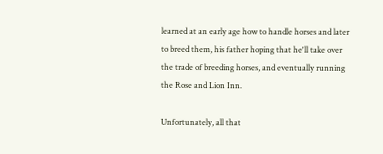learned at an early age how to handle horses and later to breed them, his father hoping that he'll take over the trade of breeding horses, and eventually running the Rose and Lion Inn.

Unfortunately, all that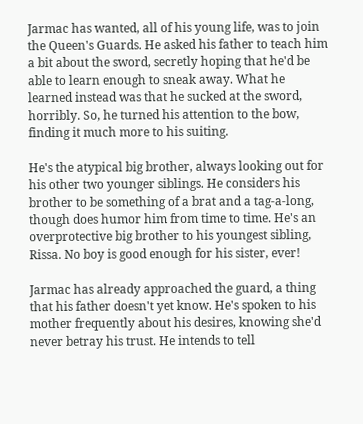Jarmac has wanted, all of his young life, was to join the Queen's Guards. He asked his father to teach him a bit about the sword, secretly hoping that he'd be able to learn enough to sneak away. What he learned instead was that he sucked at the sword, horribly. So, he turned his attention to the bow, finding it much more to his suiting.

He's the atypical big brother, always looking out for his other two younger siblings. He considers his brother to be something of a brat and a tag-a-long, though does humor him from time to time. He's an overprotective big brother to his youngest sibling, Rissa. No boy is good enough for his sister, ever!

Jarmac has already approached the guard, a thing that his father doesn't yet know. He's spoken to his mother frequently about his desires, knowing she'd never betray his trust. He intends to tell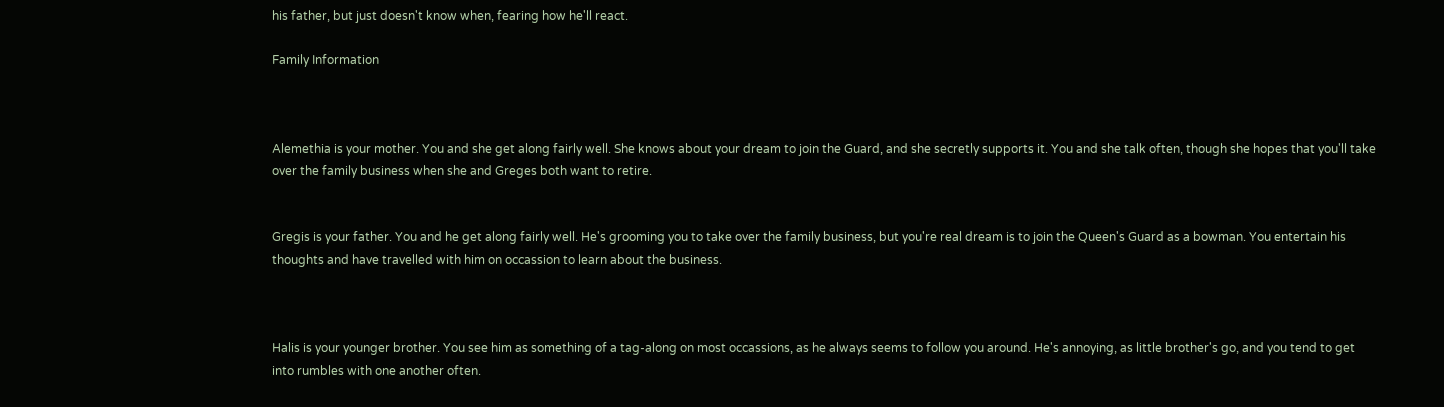his father, but just doesn't know when, fearing how he'll react.

Family Information



Alemethia is your mother. You and she get along fairly well. She knows about your dream to join the Guard, and she secretly supports it. You and she talk often, though she hopes that you'll take over the family business when she and Greges both want to retire.


Gregis is your father. You and he get along fairly well. He's grooming you to take over the family business, but you're real dream is to join the Queen's Guard as a bowman. You entertain his thoughts and have travelled with him on occassion to learn about the business.



Halis is your younger brother. You see him as something of a tag-along on most occassions, as he always seems to follow you around. He's annoying, as little brother's go, and you tend to get into rumbles with one another often.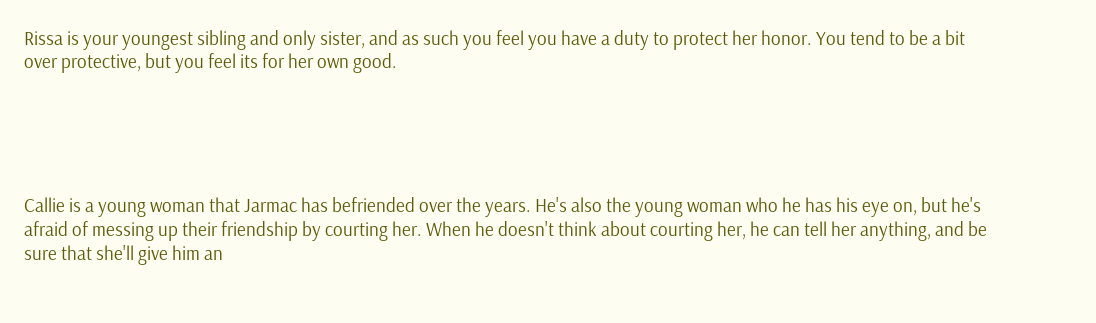Rissa is your youngest sibling and only sister, and as such you feel you have a duty to protect her honor. You tend to be a bit over protective, but you feel its for her own good.





Callie is a young woman that Jarmac has befriended over the years. He's also the young woman who he has his eye on, but he's afraid of messing up their friendship by courting her. When he doesn't think about courting her, he can tell her anything, and be sure that she'll give him an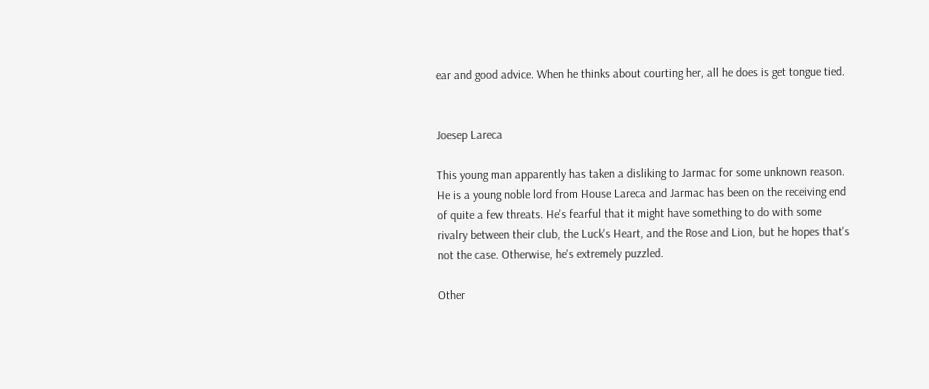ear and good advice. When he thinks about courting her, all he does is get tongue tied.


Joesep Lareca

This young man apparently has taken a disliking to Jarmac for some unknown reason. He is a young noble lord from House Lareca and Jarmac has been on the receiving end of quite a few threats. He's fearful that it might have something to do with some rivalry between their club, the Luck's Heart, and the Rose and Lion, but he hopes that's not the case. Otherwise, he's extremely puzzled.

Other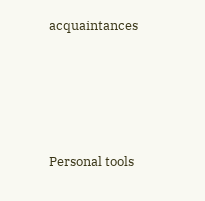acquaintances





Personal tools